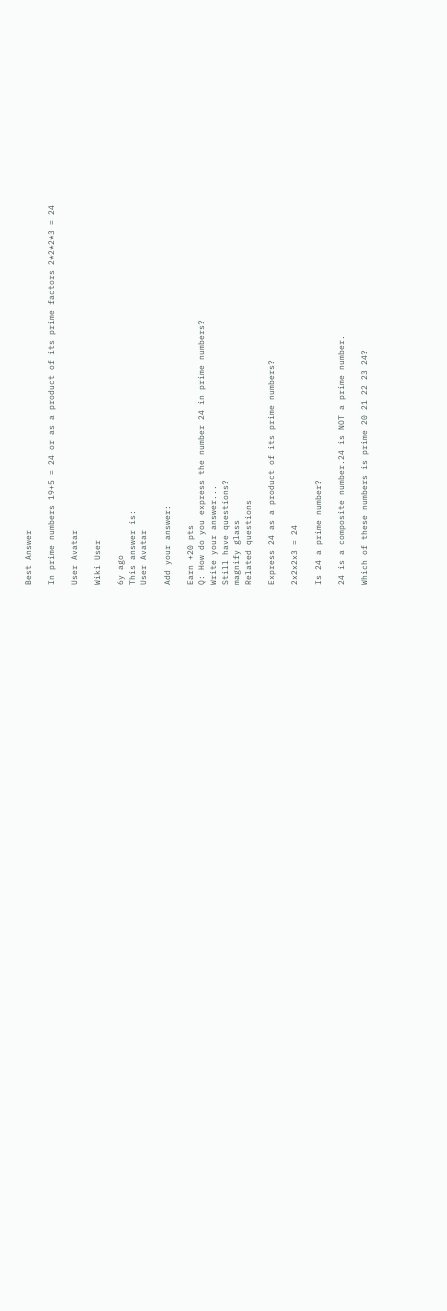Best Answer

In prime numbers 19+5 = 24 or as a product of its prime factors 2*2*2*3 = 24

User Avatar

Wiki User

6y ago
This answer is:
User Avatar

Add your answer:

Earn +20 pts
Q: How do you express the number 24 in prime numbers?
Write your answer...
Still have questions?
magnify glass
Related questions

Express 24 as a product of its prime numbers?

2x2x2x3 = 24

Is 24 a prime number?

24 is a composite number.24 is NOT a prime number.

Which of these numbers is prime 20 21 22 23 24?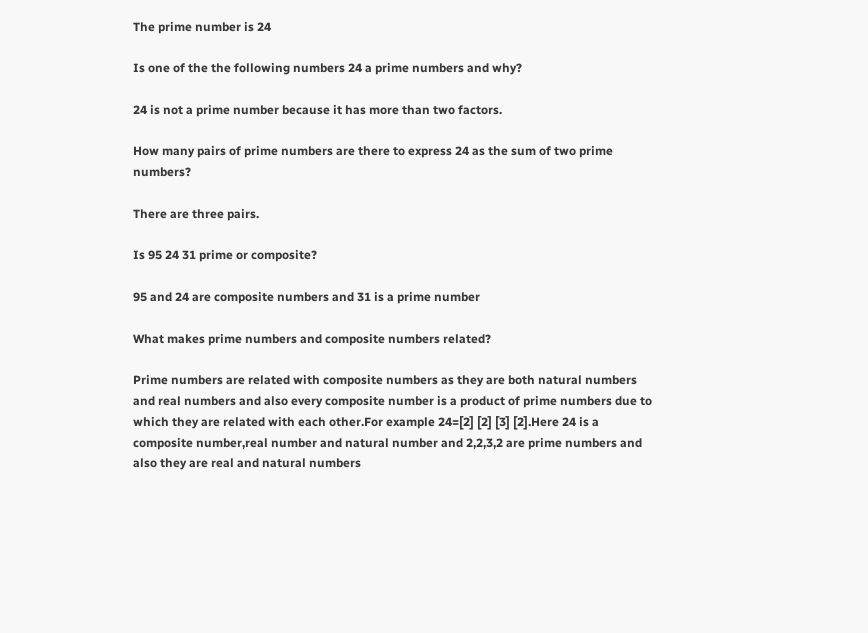The prime number is 24

Is one of the the following numbers 24 a prime numbers and why?

24 is not a prime number because it has more than two factors.

How many pairs of prime numbers are there to express 24 as the sum of two prime numbers?

There are three pairs.

Is 95 24 31 prime or composite?

95 and 24 are composite numbers and 31 is a prime number

What makes prime numbers and composite numbers related?

Prime numbers are related with composite numbers as they are both natural numbers and real numbers and also every composite number is a product of prime numbers due to which they are related with each other.For example 24=[2] [2] [3] [2].Here 24 is a composite number,real number and natural number and 2,2,3,2 are prime numbers and also they are real and natural numbers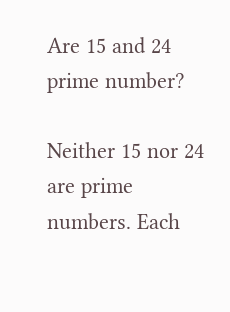Are 15 and 24 prime number?

Neither 15 nor 24 are prime numbers. Each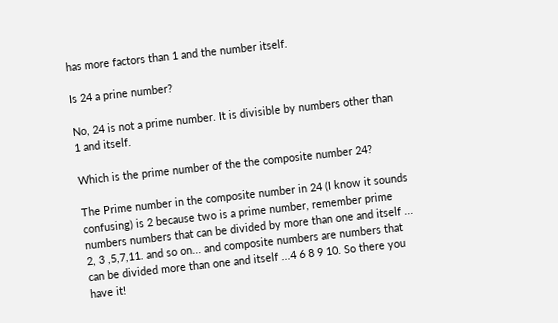has more factors than 1 and the number itself.

Is 24 a prine number?

No, 24 is not a prime number. It is divisible by numbers other than 1 and itself.

Which is the prime number of the the composite number 24?

The Prime number in the composite number in 24 (I know it sounds confusing) is 2 because two is a prime number, remember prime numbers numbers that can be divided by more than one and itself ... 2, 3 ,5,7,11. and so on... and composite numbers are numbers that can be divided more than one and itself ...4 6 8 9 10. So there you have it!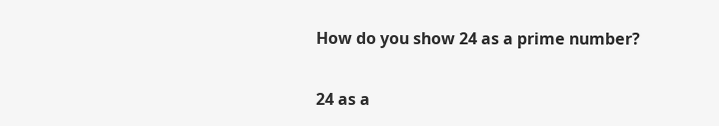How do you show 24 as a prime number?

24 as a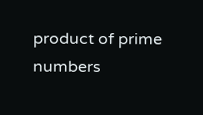product of prime numbers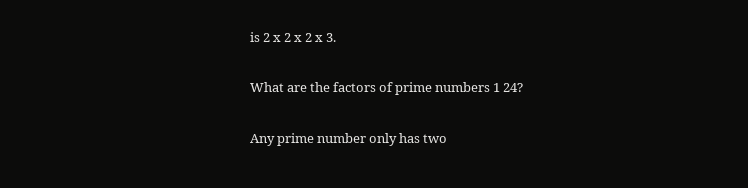is 2 x 2 x 2 x 3.

What are the factors of prime numbers 1 24?

Any prime number only has two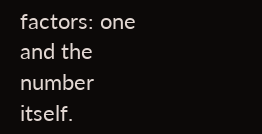factors: one and the number itself.